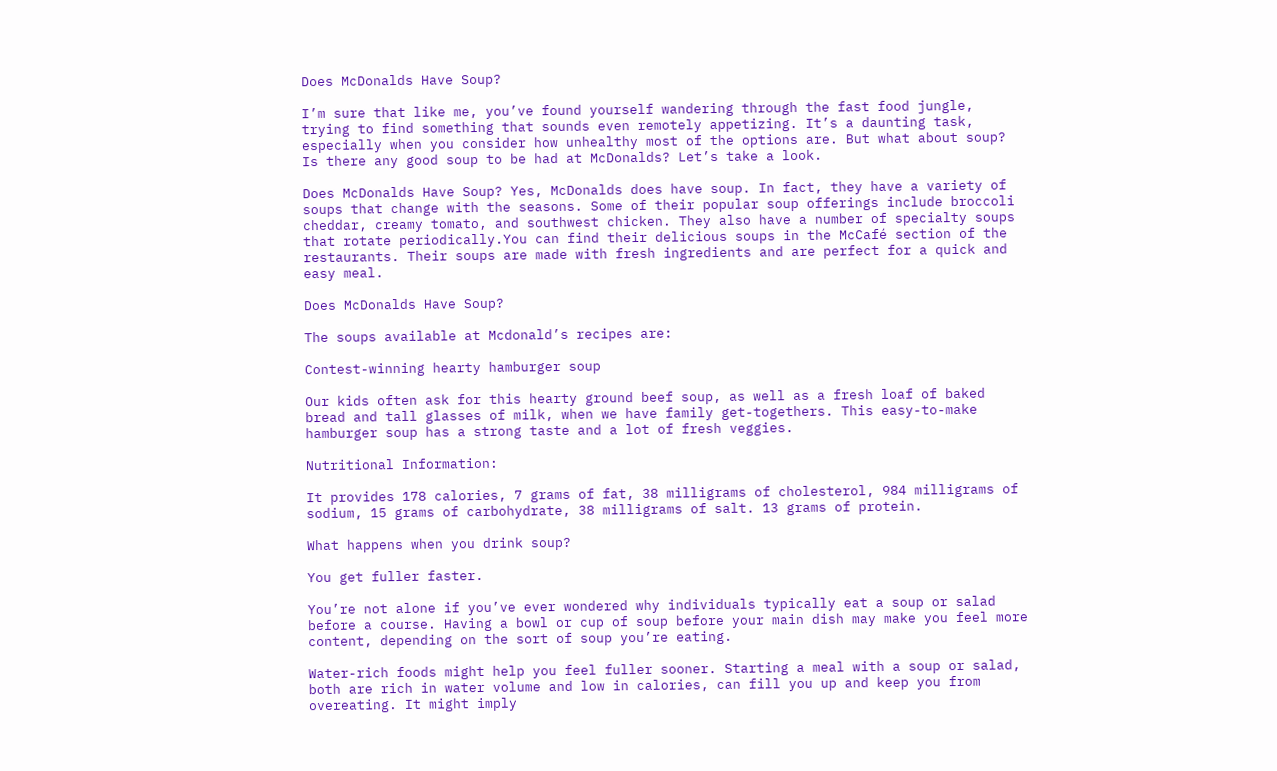Does McDonalds Have Soup?

I’m sure that like me, you’ve found yourself wandering through the fast food jungle, trying to find something that sounds even remotely appetizing. It’s a daunting task, especially when you consider how unhealthy most of the options are. But what about soup? Is there any good soup to be had at McDonalds? Let’s take a look.

Does McDonalds Have Soup? Yes, McDonalds does have soup. In fact, they have a variety of soups that change with the seasons. Some of their popular soup offerings include broccoli cheddar, creamy tomato, and southwest chicken. They also have a number of specialty soups that rotate periodically.You can find their delicious soups in the McCafé section of the restaurants. Their soups are made with fresh ingredients and are perfect for a quick and easy meal.

Does McDonalds Have Soup?

The soups available at Mcdonald’s recipes are:

Contest-winning hearty hamburger soup

Our kids often ask for this hearty ground beef soup, as well as a fresh loaf of baked bread and tall glasses of milk, when we have family get-togethers. This easy-to-make hamburger soup has a strong taste and a lot of fresh veggies.

Nutritional Information:

It provides 178 calories, 7 grams of fat, 38 milligrams of cholesterol, 984 milligrams of sodium, 15 grams of carbohydrate, 38 milligrams of salt. 13 grams of protein.

What happens when you drink soup?

You get fuller faster.

You’re not alone if you’ve ever wondered why individuals typically eat a soup or salad before a course. Having a bowl or cup of soup before your main dish may make you feel more content, depending on the sort of soup you’re eating.

Water-rich foods might help you feel fuller sooner. Starting a meal with a soup or salad, both are rich in water volume and low in calories, can fill you up and keep you from overeating. It might imply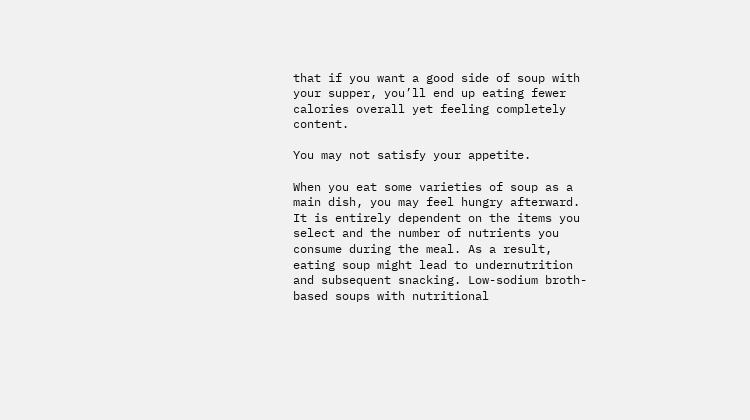that if you want a good side of soup with your supper, you’ll end up eating fewer calories overall yet feeling completely content.

You may not satisfy your appetite.

When you eat some varieties of soup as a main dish, you may feel hungry afterward. It is entirely dependent on the items you select and the number of nutrients you consume during the meal. As a result, eating soup might lead to undernutrition and subsequent snacking. Low-sodium broth-based soups with nutritional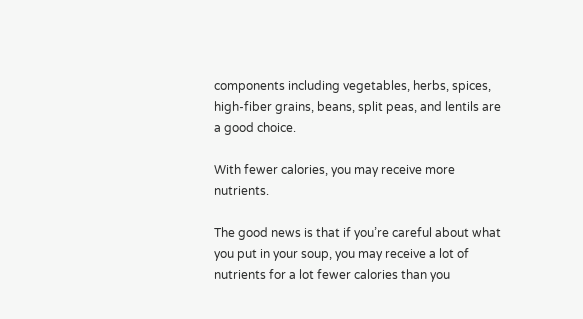components including vegetables, herbs, spices, high-fiber grains, beans, split peas, and lentils are a good choice.

With fewer calories, you may receive more nutrients.

The good news is that if you’re careful about what you put in your soup, you may receive a lot of nutrients for a lot fewer calories than you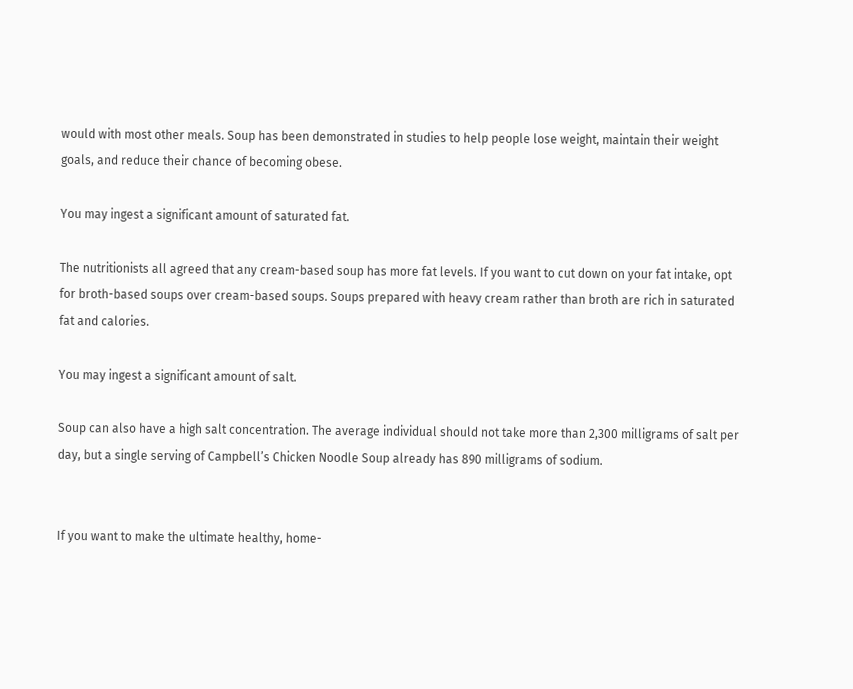would with most other meals. Soup has been demonstrated in studies to help people lose weight, maintain their weight goals, and reduce their chance of becoming obese.

You may ingest a significant amount of saturated fat.

The nutritionists all agreed that any cream-based soup has more fat levels. If you want to cut down on your fat intake, opt for broth-based soups over cream-based soups. Soups prepared with heavy cream rather than broth are rich in saturated fat and calories.

You may ingest a significant amount of salt.

Soup can also have a high salt concentration. The average individual should not take more than 2,300 milligrams of salt per day, but a single serving of Campbell’s Chicken Noodle Soup already has 890 milligrams of sodium.


If you want to make the ultimate healthy, home-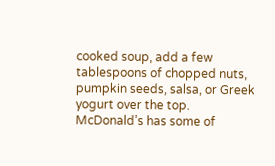cooked soup, add a few tablespoons of chopped nuts, pumpkin seeds, salsa, or Greek yogurt over the top. McDonald’s has some of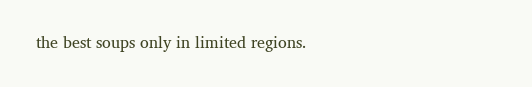the best soups only in limited regions.